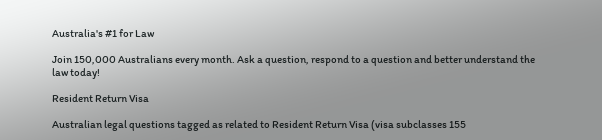Australia's #1 for Law

Join 150,000 Australians every month. Ask a question, respond to a question and better understand the law today!

Resident Return Visa

Australian legal questions tagged as related to Resident Return Visa (visa subclasses 155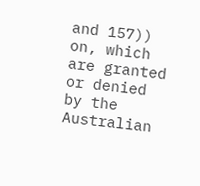and 157)) on, which are granted or denied by the Australian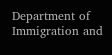Department of Immigration and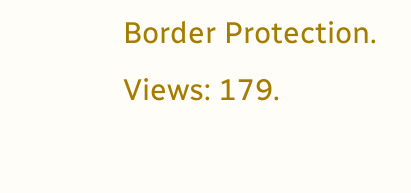Border Protection. Views: 179.